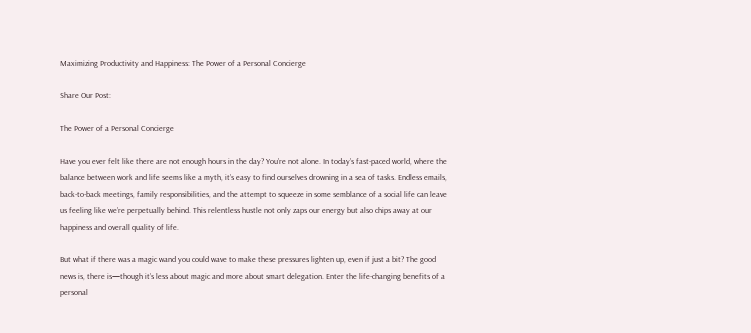Maximizing Productivity and Happiness: The Power of a Personal Concierge

Share Our Post:

The Power of a Personal Concierge

Have you ever felt like there are not enough hours in the day? You’re not alone. In today’s fast-paced world, where the balance between work and life seems like a myth, it’s easy to find ourselves drowning in a sea of tasks. Endless emails, back-to-back meetings, family responsibilities, and the attempt to squeeze in some semblance of a social life can leave us feeling like we’re perpetually behind. This relentless hustle not only zaps our energy but also chips away at our happiness and overall quality of life.

But what if there was a magic wand you could wave to make these pressures lighten up, even if just a bit? The good news is, there is—though it’s less about magic and more about smart delegation. Enter the life-changing benefits of a personal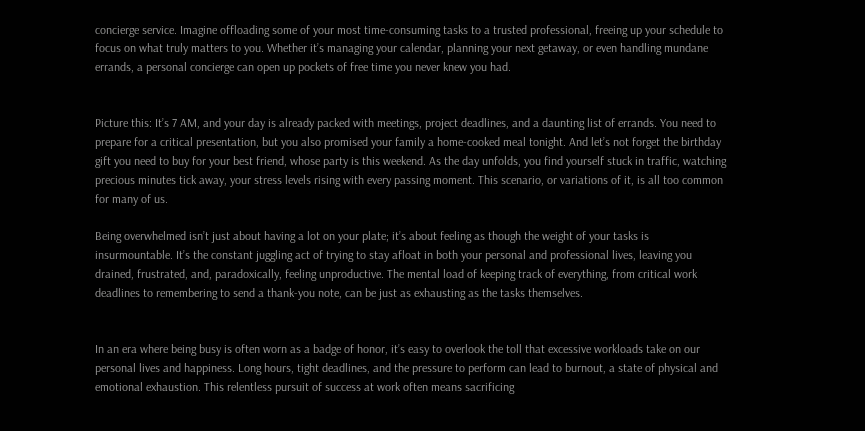concierge service. Imagine offloading some of your most time-consuming tasks to a trusted professional, freeing up your schedule to focus on what truly matters to you. Whether it’s managing your calendar, planning your next getaway, or even handling mundane errands, a personal concierge can open up pockets of free time you never knew you had.


Picture this: It’s 7 AM, and your day is already packed with meetings, project deadlines, and a daunting list of errands. You need to prepare for a critical presentation, but you also promised your family a home-cooked meal tonight. And let’s not forget the birthday gift you need to buy for your best friend, whose party is this weekend. As the day unfolds, you find yourself stuck in traffic, watching precious minutes tick away, your stress levels rising with every passing moment. This scenario, or variations of it, is all too common for many of us.

Being overwhelmed isn’t just about having a lot on your plate; it’s about feeling as though the weight of your tasks is insurmountable. It’s the constant juggling act of trying to stay afloat in both your personal and professional lives, leaving you drained, frustrated, and, paradoxically, feeling unproductive. The mental load of keeping track of everything, from critical work deadlines to remembering to send a thank-you note, can be just as exhausting as the tasks themselves.


In an era where being busy is often worn as a badge of honor, it’s easy to overlook the toll that excessive workloads take on our personal lives and happiness. Long hours, tight deadlines, and the pressure to perform can lead to burnout, a state of physical and emotional exhaustion. This relentless pursuit of success at work often means sacrificing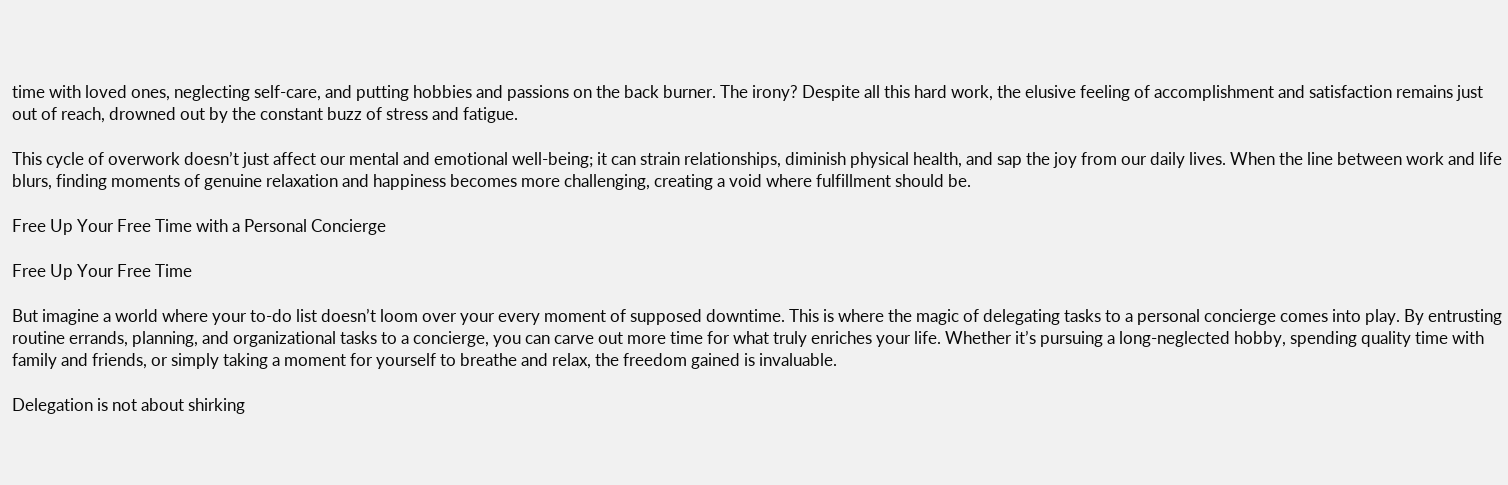time with loved ones, neglecting self-care, and putting hobbies and passions on the back burner. The irony? Despite all this hard work, the elusive feeling of accomplishment and satisfaction remains just out of reach, drowned out by the constant buzz of stress and fatigue.

This cycle of overwork doesn’t just affect our mental and emotional well-being; it can strain relationships, diminish physical health, and sap the joy from our daily lives. When the line between work and life blurs, finding moments of genuine relaxation and happiness becomes more challenging, creating a void where fulfillment should be.

Free Up Your Free Time with a Personal Concierge

Free Up Your Free Time

But imagine a world where your to-do list doesn’t loom over your every moment of supposed downtime. This is where the magic of delegating tasks to a personal concierge comes into play. By entrusting routine errands, planning, and organizational tasks to a concierge, you can carve out more time for what truly enriches your life. Whether it’s pursuing a long-neglected hobby, spending quality time with family and friends, or simply taking a moment for yourself to breathe and relax, the freedom gained is invaluable.

Delegation is not about shirking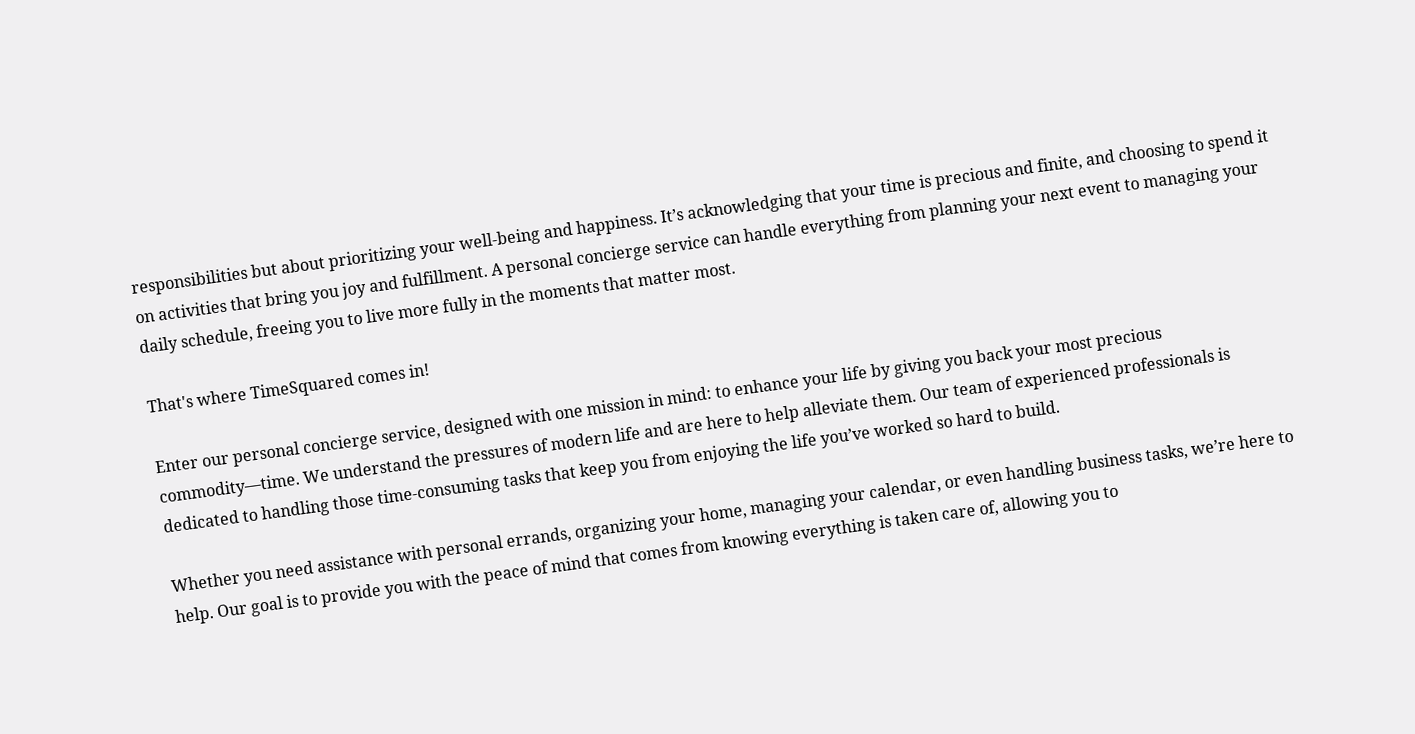responsibilities but about prioritizing your well-being and happiness. It’s acknowledging that your time is precious and finite, and choosing to spend it on activities that bring you joy and fulfillment. A personal concierge service can handle everything from planning your next event to managing your daily schedule, freeing you to live more fully in the moments that matter most.

That's where TimeSquared comes in!

Enter our personal concierge service, designed with one mission in mind: to enhance your life by giving you back your most precious commodity—time. We understand the pressures of modern life and are here to help alleviate them. Our team of experienced professionals is dedicated to handling those time-consuming tasks that keep you from enjoying the life you’ve worked so hard to build.

Whether you need assistance with personal errands, organizing your home, managing your calendar, or even handling business tasks, we’re here to help. Our goal is to provide you with the peace of mind that comes from knowing everything is taken care of, allowing you to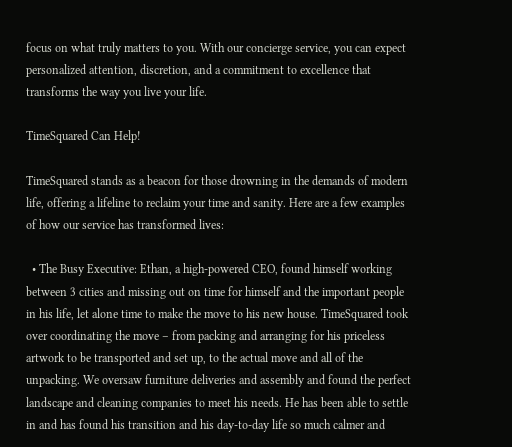focus on what truly matters to you. With our concierge service, you can expect personalized attention, discretion, and a commitment to excellence that transforms the way you live your life.

TimeSquared Can Help!

TimeSquared stands as a beacon for those drowning in the demands of modern life, offering a lifeline to reclaim your time and sanity. Here are a few examples of how our service has transformed lives:

  • The Busy Executive: Ethan, a high-powered CEO, found himself working between 3 cities and missing out on time for himself and the important people in his life, let alone time to make the move to his new house. TimeSquared took over coordinating the move – from packing and arranging for his priceless artwork to be transported and set up, to the actual move and all of the unpacking. We oversaw furniture deliveries and assembly and found the perfect landscape and cleaning companies to meet his needs. He has been able to settle in and has found his transition and his day-to-day life so much calmer and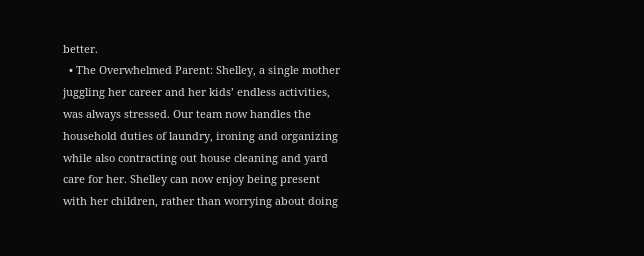better.
  • The Overwhelmed Parent: Shelley, a single mother juggling her career and her kids’ endless activities, was always stressed. Our team now handles the household duties of laundry, ironing and organizing while also contracting out house cleaning and yard care for her. Shelley can now enjoy being present with her children, rather than worrying about doing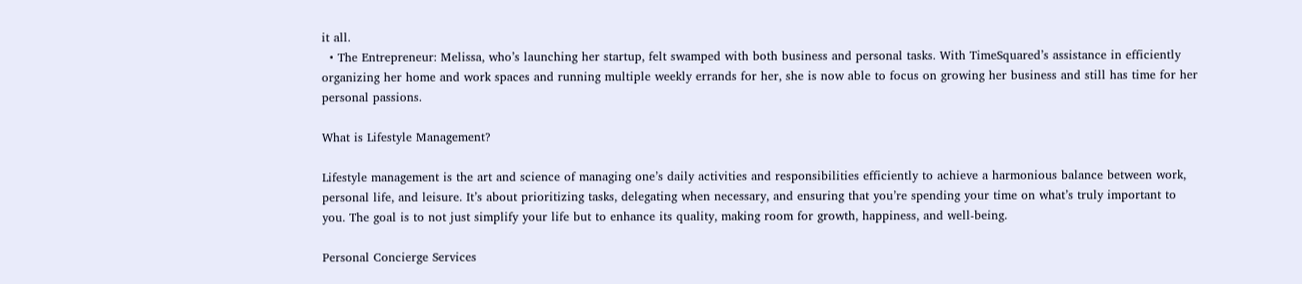it all.
  • The Entrepreneur: Melissa, who’s launching her startup, felt swamped with both business and personal tasks. With TimeSquared’s assistance in efficiently organizing her home and work spaces and running multiple weekly errands for her, she is now able to focus on growing her business and still has time for her personal passions.

What is Lifestyle Management?

Lifestyle management is the art and science of managing one’s daily activities and responsibilities efficiently to achieve a harmonious balance between work, personal life, and leisure. It’s about prioritizing tasks, delegating when necessary, and ensuring that you’re spending your time on what’s truly important to you. The goal is to not just simplify your life but to enhance its quality, making room for growth, happiness, and well-being.

Personal Concierge Services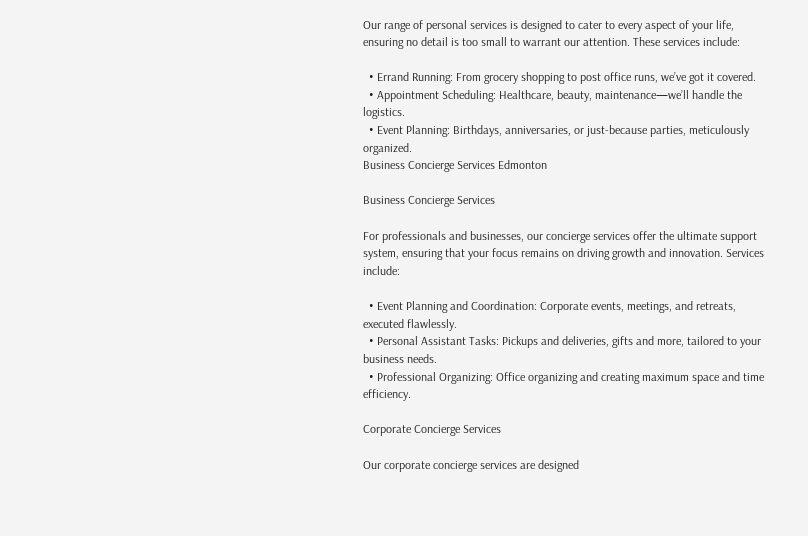Our range of personal services is designed to cater to every aspect of your life, ensuring no detail is too small to warrant our attention. These services include:

  • Errand Running: From grocery shopping to post office runs, we’ve got it covered.
  • Appointment Scheduling: Healthcare, beauty, maintenance—we’ll handle the logistics.
  • Event Planning: Birthdays, anniversaries, or just-because parties, meticulously organized.
Business Concierge Services Edmonton

Business Concierge Services

For professionals and businesses, our concierge services offer the ultimate support system, ensuring that your focus remains on driving growth and innovation. Services include:

  • Event Planning and Coordination: Corporate events, meetings, and retreats, executed flawlessly.
  • Personal Assistant Tasks: Pickups and deliveries, gifts and more, tailored to your business needs.
  • Professional Organizing: Office organizing and creating maximum space and time efficiency.

Corporate Concierge Services

Our corporate concierge services are designed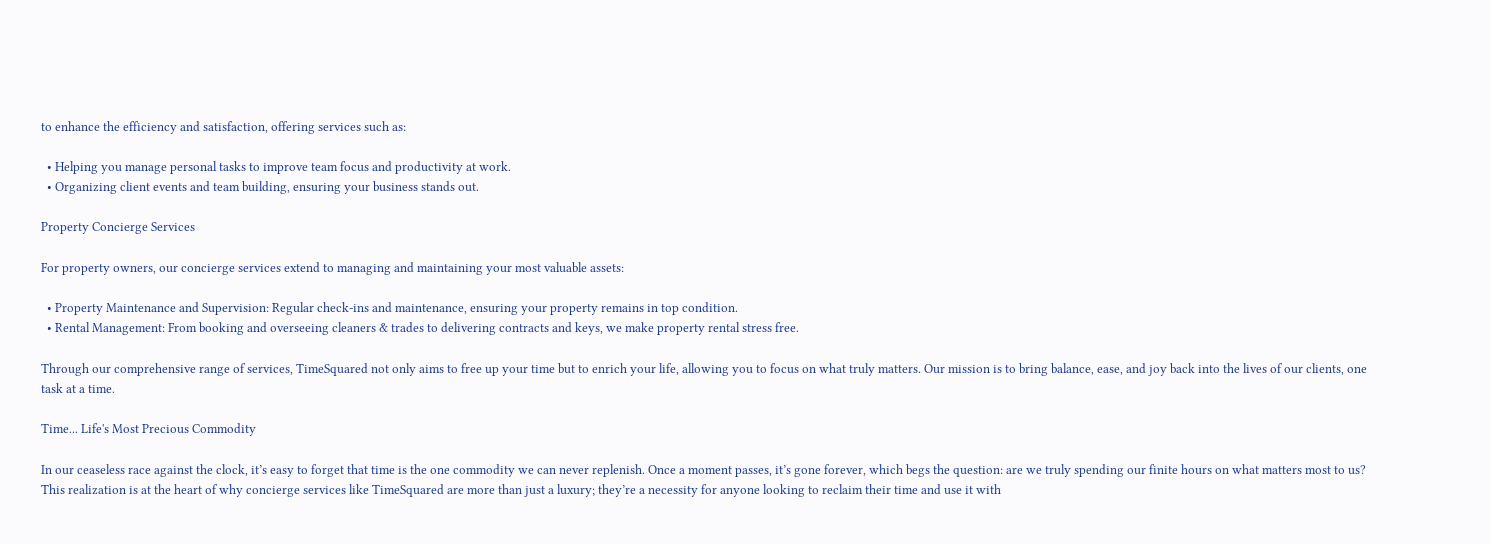to enhance the efficiency and satisfaction, offering services such as:

  • Helping you manage personal tasks to improve team focus and productivity at work.
  • Organizing client events and team building, ensuring your business stands out.

Property Concierge Services

For property owners, our concierge services extend to managing and maintaining your most valuable assets:

  • Property Maintenance and Supervision: Regular check-ins and maintenance, ensuring your property remains in top condition.
  • Rental Management: From booking and overseeing cleaners & trades to delivering contracts and keys, we make property rental stress free.

Through our comprehensive range of services, TimeSquared not only aims to free up your time but to enrich your life, allowing you to focus on what truly matters. Our mission is to bring balance, ease, and joy back into the lives of our clients, one task at a time.

Time... Life's Most Precious Commodity

In our ceaseless race against the clock, it’s easy to forget that time is the one commodity we can never replenish. Once a moment passes, it’s gone forever, which begs the question: are we truly spending our finite hours on what matters most to us? This realization is at the heart of why concierge services like TimeSquared are more than just a luxury; they’re a necessity for anyone looking to reclaim their time and use it with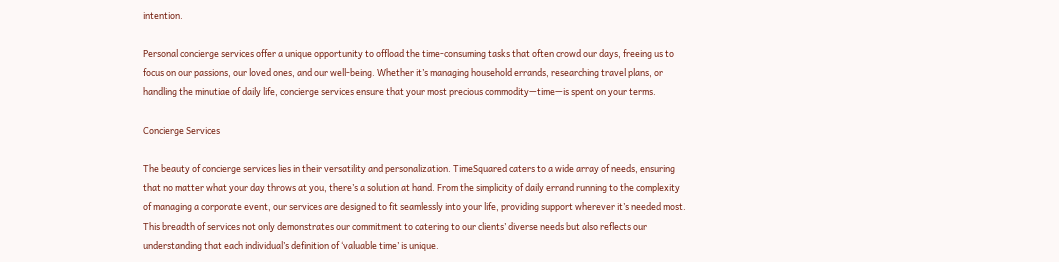intention.

Personal concierge services offer a unique opportunity to offload the time-consuming tasks that often crowd our days, freeing us to focus on our passions, our loved ones, and our well-being. Whether it’s managing household errands, researching travel plans, or handling the minutiae of daily life, concierge services ensure that your most precious commodity—time—is spent on your terms.

Concierge Services

The beauty of concierge services lies in their versatility and personalization. TimeSquared caters to a wide array of needs, ensuring that no matter what your day throws at you, there’s a solution at hand. From the simplicity of daily errand running to the complexity of managing a corporate event, our services are designed to fit seamlessly into your life, providing support wherever it’s needed most. This breadth of services not only demonstrates our commitment to catering to our clients’ diverse needs but also reflects our understanding that each individual’s definition of ‘valuable time’ is unique.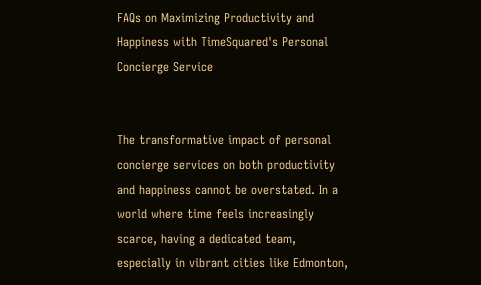FAQs on Maximizing Productivity and Happiness with TimeSquared's Personal Concierge Service


The transformative impact of personal concierge services on both productivity and happiness cannot be overstated. In a world where time feels increasingly scarce, having a dedicated team, especially in vibrant cities like Edmonton,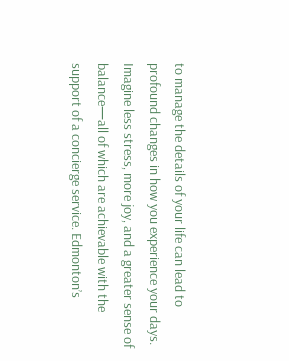to manage the details of your life can lead to profound changes in how you experience your days. Imagine less stress, more joy, and a greater sense of balance—all of which are achievable with the support of a concierge service. Edmonton’s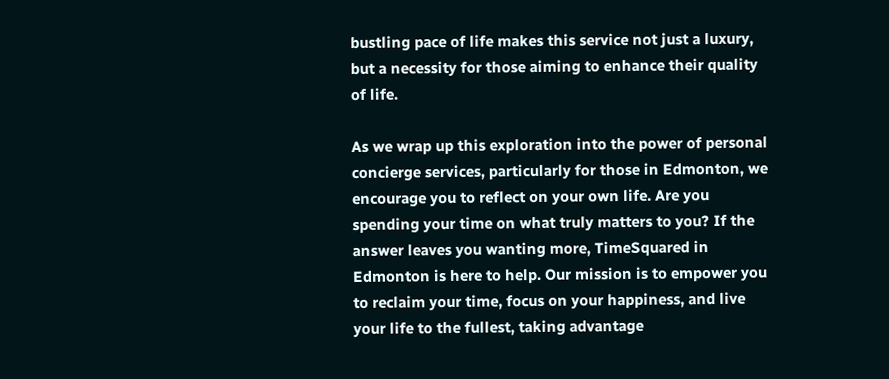bustling pace of life makes this service not just a luxury, but a necessity for those aiming to enhance their quality of life.

As we wrap up this exploration into the power of personal concierge services, particularly for those in Edmonton, we encourage you to reflect on your own life. Are you spending your time on what truly matters to you? If the answer leaves you wanting more, TimeSquared in Edmonton is here to help. Our mission is to empower you to reclaim your time, focus on your happiness, and live your life to the fullest, taking advantage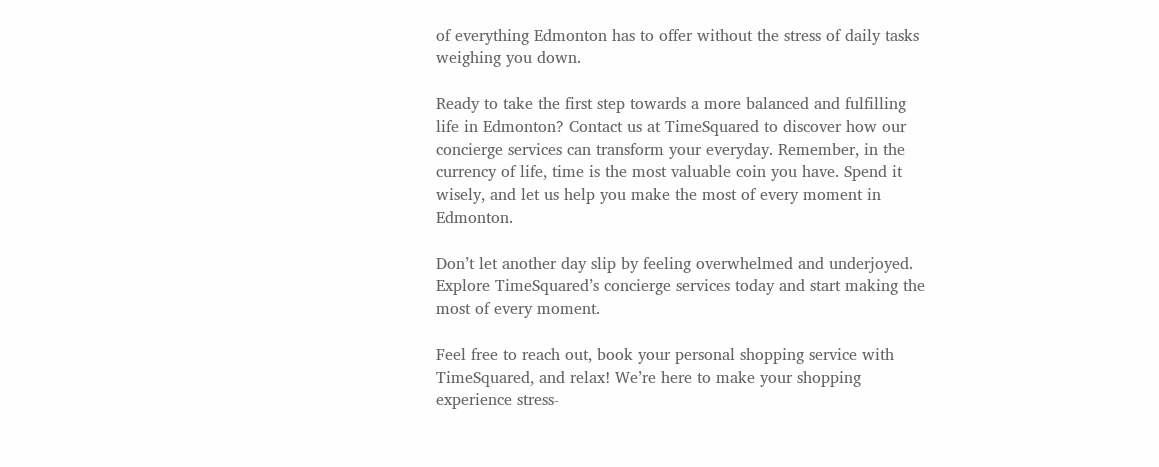of everything Edmonton has to offer without the stress of daily tasks weighing you down.

Ready to take the first step towards a more balanced and fulfilling life in Edmonton? Contact us at TimeSquared to discover how our concierge services can transform your everyday. Remember, in the currency of life, time is the most valuable coin you have. Spend it wisely, and let us help you make the most of every moment in Edmonton.

Don’t let another day slip by feeling overwhelmed and underjoyed. Explore TimeSquared’s concierge services today and start making the most of every moment.

Feel free to reach out, book your personal shopping service with TimeSquared, and relax! We’re here to make your shopping experience stress-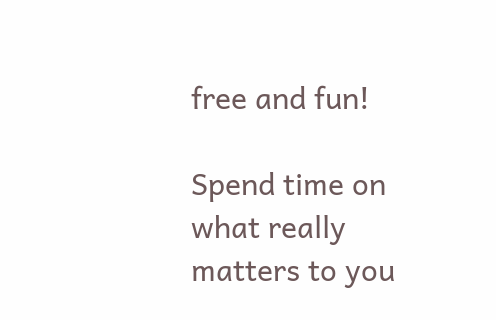free and fun!

Spend time on what really matters to you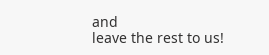and
leave the rest to us!